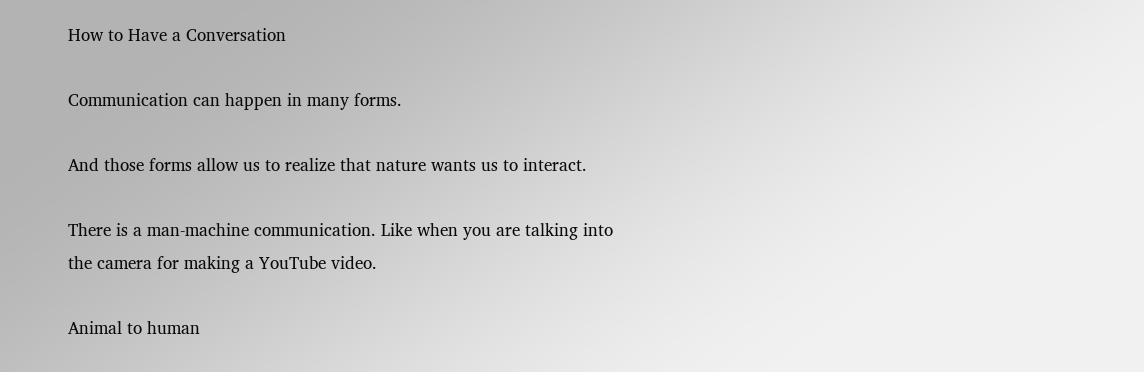How to Have a Conversation

Communication can happen in many forms.

And those forms allow us to realize that nature wants us to interact.

There is a man-machine communication. Like when you are talking into the camera for making a YouTube video.

Animal to human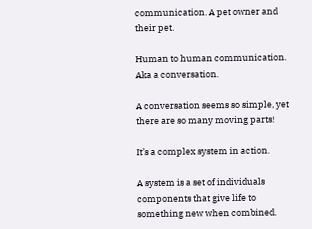communication. A pet owner and their pet.

Human to human communication. Aka a conversation.

A conversation seems so simple, yet there are so many moving parts!

It’s a complex system in action.

A system is a set of individuals components that give life to something new when combined.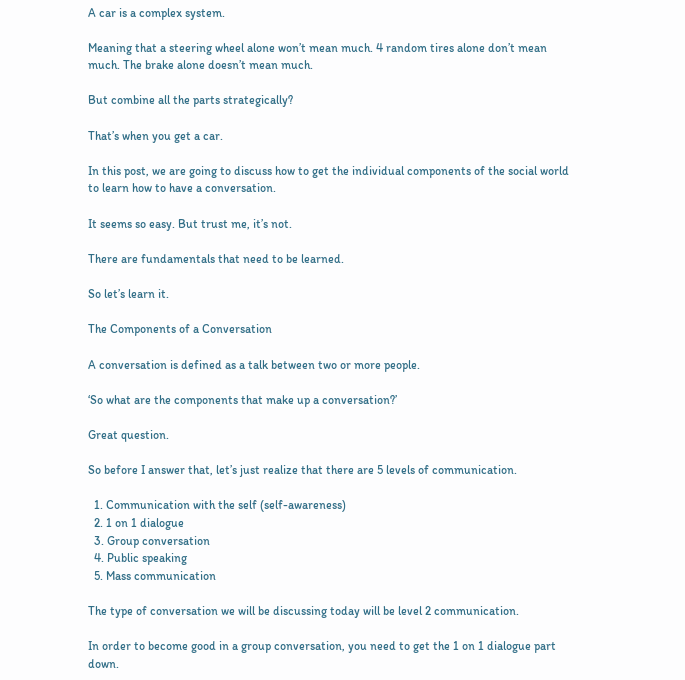A car is a complex system.

Meaning that a steering wheel alone won’t mean much. 4 random tires alone don’t mean much. The brake alone doesn’t mean much.

But combine all the parts strategically?

That’s when you get a car.

In this post, we are going to discuss how to get the individual components of the social world to learn how to have a conversation.

It seems so easy. But trust me, it’s not.

There are fundamentals that need to be learned.

So let’s learn it.

The Components of a Conversation

A conversation is defined as a talk between two or more people.

‘So what are the components that make up a conversation?’

Great question.

So before I answer that, let’s just realize that there are 5 levels of communication.

  1. Communication with the self (self-awareness)
  2. 1 on 1 dialogue
  3. Group conversation
  4. Public speaking
  5. Mass communication

The type of conversation we will be discussing today will be level 2 communication.

In order to become good in a group conversation, you need to get the 1 on 1 dialogue part down.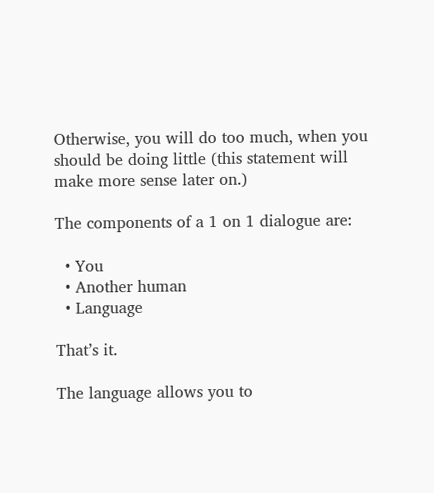Otherwise, you will do too much, when you should be doing little (this statement will make more sense later on.)

The components of a 1 on 1 dialogue are:

  • You
  • Another human
  • Language

That’s it.

The language allows you to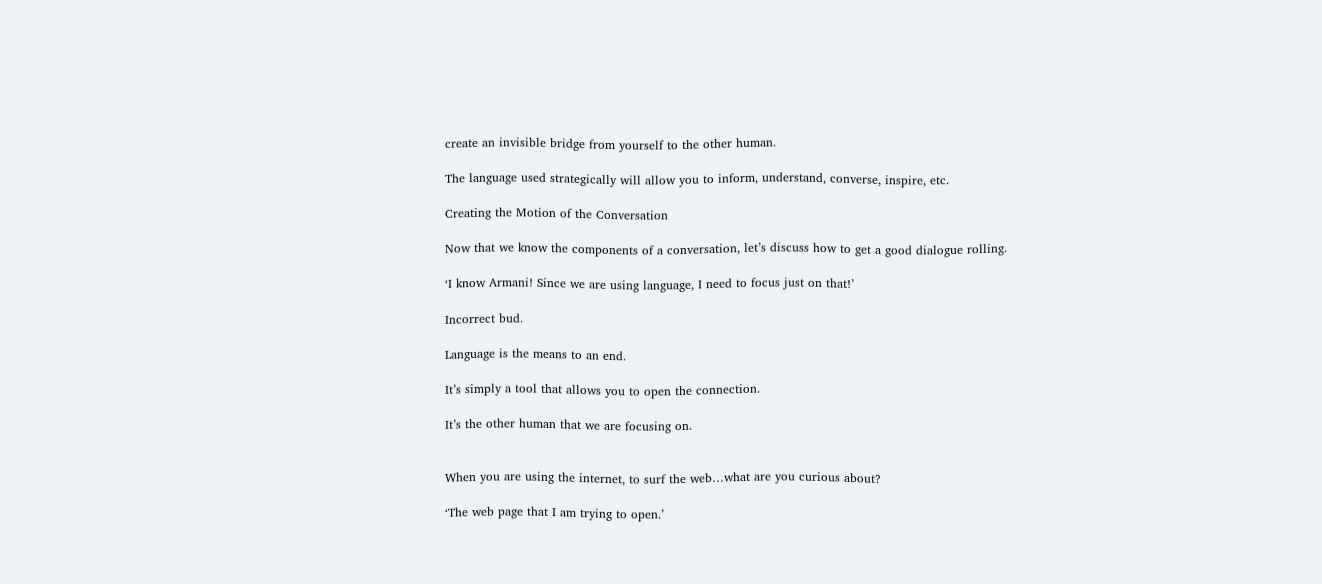create an invisible bridge from yourself to the other human.

The language used strategically will allow you to inform, understand, converse, inspire, etc.

Creating the Motion of the Conversation

Now that we know the components of a conversation, let’s discuss how to get a good dialogue rolling.

‘I know Armani! Since we are using language, I need to focus just on that!’

Incorrect bud.

Language is the means to an end.

It’s simply a tool that allows you to open the connection.

It’s the other human that we are focusing on.


When you are using the internet, to surf the web…what are you curious about?

‘The web page that I am trying to open.’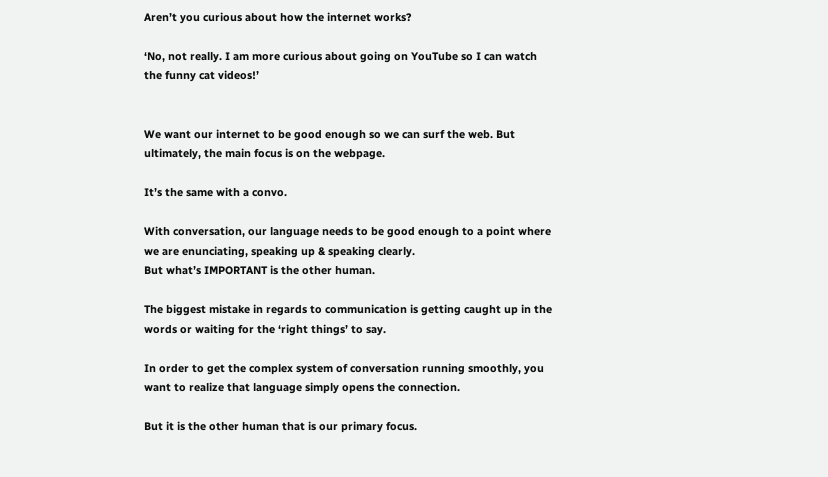Aren’t you curious about how the internet works?

‘No, not really. I am more curious about going on YouTube so I can watch the funny cat videos!’


We want our internet to be good enough so we can surf the web. But ultimately, the main focus is on the webpage.

It’s the same with a convo.

With conversation, our language needs to be good enough to a point where we are enunciating, speaking up & speaking clearly.
But what’s IMPORTANT is the other human.

The biggest mistake in regards to communication is getting caught up in the words or waiting for the ‘right things’ to say.

In order to get the complex system of conversation running smoothly, you want to realize that language simply opens the connection.

But it is the other human that is our primary focus.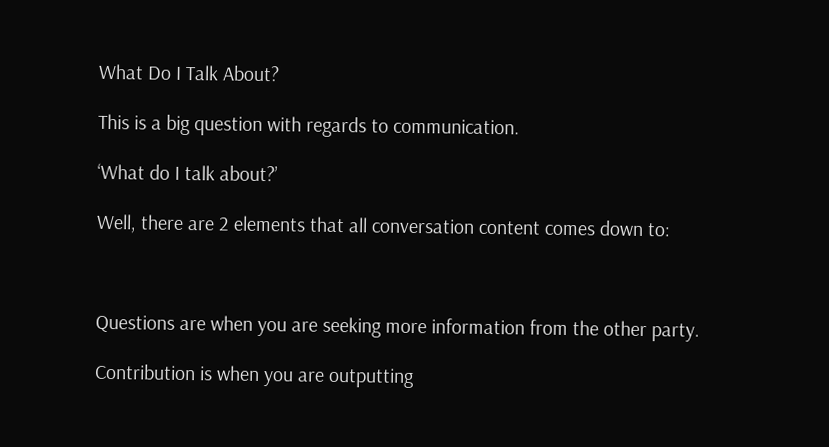What Do I Talk About?

This is a big question with regards to communication.

‘What do I talk about?’

Well, there are 2 elements that all conversation content comes down to:



Questions are when you are seeking more information from the other party.

Contribution is when you are outputting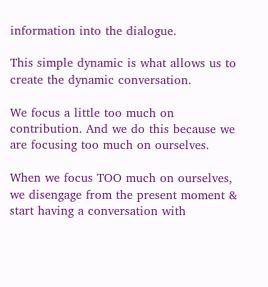information into the dialogue.

This simple dynamic is what allows us to create the dynamic conversation.

We focus a little too much on contribution. And we do this because we are focusing too much on ourselves.

When we focus TOO much on ourselves, we disengage from the present moment & start having a conversation with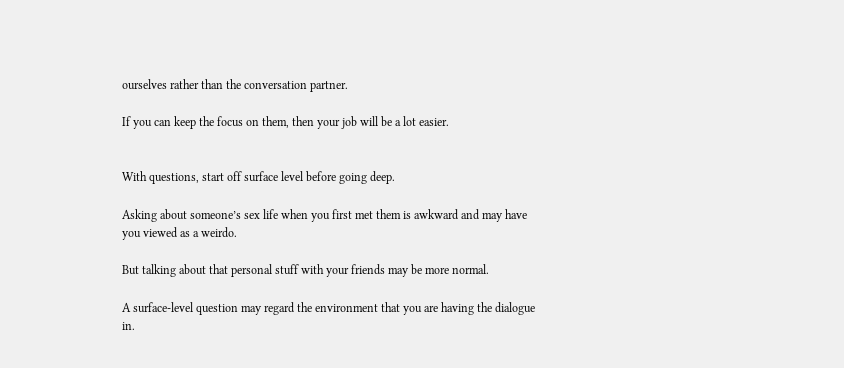ourselves rather than the conversation partner.

If you can keep the focus on them, then your job will be a lot easier.


With questions, start off surface level before going deep.

Asking about someone’s sex life when you first met them is awkward and may have you viewed as a weirdo.

But talking about that personal stuff with your friends may be more normal.

A surface-level question may regard the environment that you are having the dialogue in.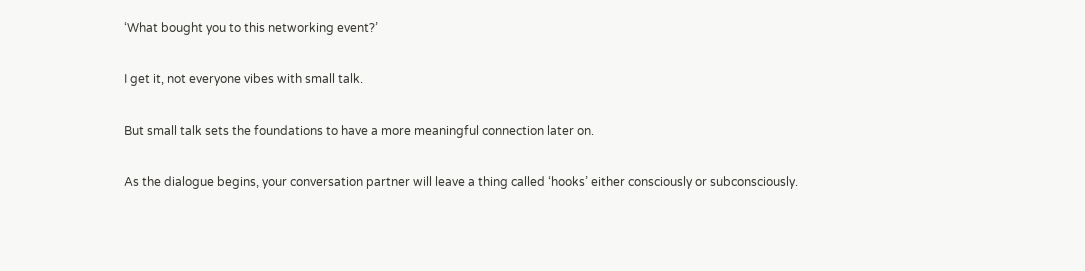‘What bought you to this networking event?’

I get it, not everyone vibes with small talk.

But small talk sets the foundations to have a more meaningful connection later on.

As the dialogue begins, your conversation partner will leave a thing called ‘hooks’ either consciously or subconsciously.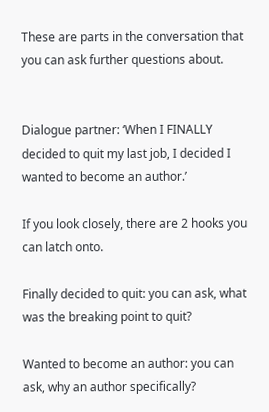These are parts in the conversation that you can ask further questions about.


Dialogue partner: ‘When I FINALLY decided to quit my last job, I decided I wanted to become an author.’

If you look closely, there are 2 hooks you can latch onto.

Finally decided to quit: you can ask, what was the breaking point to quit?

Wanted to become an author: you can ask, why an author specifically?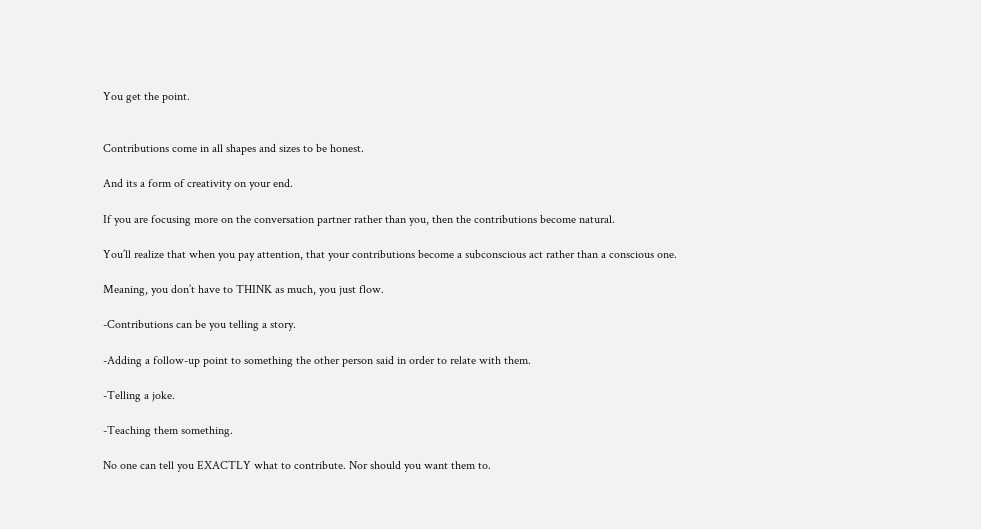You get the point.


Contributions come in all shapes and sizes to be honest.

And its a form of creativity on your end.

If you are focusing more on the conversation partner rather than you, then the contributions become natural.

You’ll realize that when you pay attention, that your contributions become a subconscious act rather than a conscious one.

Meaning, you don’t have to THINK as much, you just flow.

-Contributions can be you telling a story.

-Adding a follow-up point to something the other person said in order to relate with them.

-Telling a joke.

-Teaching them something.

No one can tell you EXACTLY what to contribute. Nor should you want them to.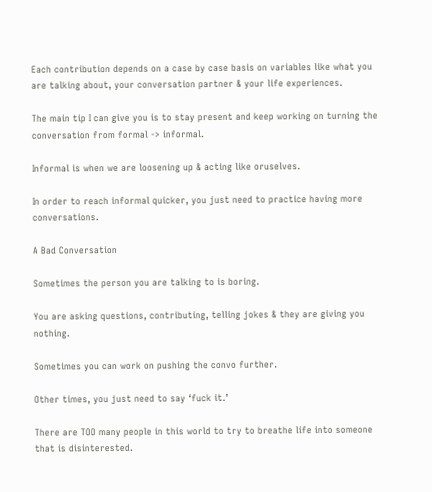Each contribution depends on a case by case basis on variables like what you are talking about, your conversation partner & your life experiences.

The main tip I can give you is to stay present and keep working on turning the conversation from formal -> informal.

Informal is when we are loosening up & acting like oruselves.

In order to reach informal quicker, you just need to practice having more conversations.

A Bad Conversation

Sometimes the person you are talking to is boring.

You are asking questions, contributing, telling jokes & they are giving you nothing.

Sometimes you can work on pushing the convo further.

Other times, you just need to say ‘fuck it.’

There are TOO many people in this world to try to breathe life into someone that is disinterested.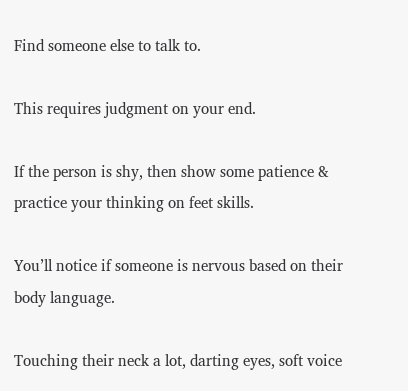Find someone else to talk to.

This requires judgment on your end.

If the person is shy, then show some patience & practice your thinking on feet skills.

You’ll notice if someone is nervous based on their body language.

Touching their neck a lot, darting eyes, soft voice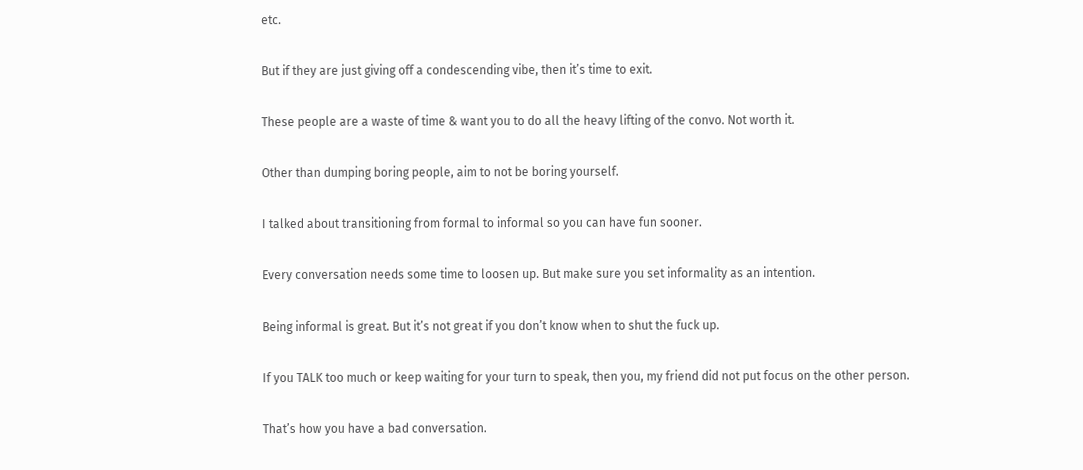etc.

But if they are just giving off a condescending vibe, then it’s time to exit.

These people are a waste of time & want you to do all the heavy lifting of the convo. Not worth it.

Other than dumping boring people, aim to not be boring yourself.

I talked about transitioning from formal to informal so you can have fun sooner.

Every conversation needs some time to loosen up. But make sure you set informality as an intention.

Being informal is great. But it’s not great if you don’t know when to shut the fuck up.

If you TALK too much or keep waiting for your turn to speak, then you, my friend did not put focus on the other person.

That’s how you have a bad conversation.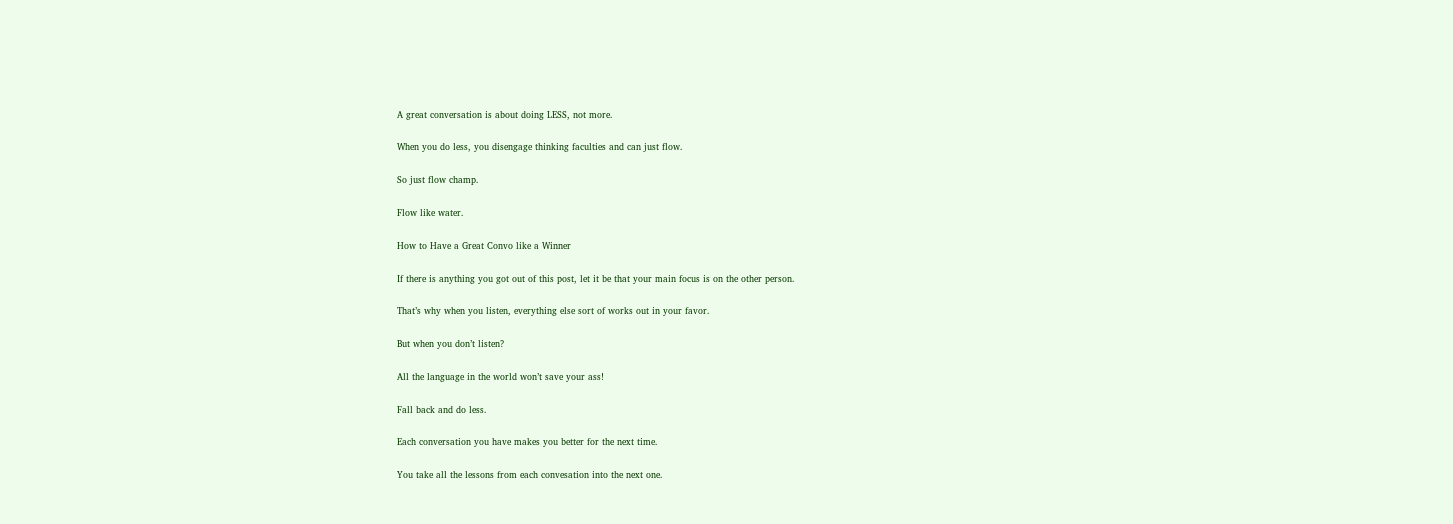A great conversation is about doing LESS, not more.

When you do less, you disengage thinking faculties and can just flow.

So just flow champ.

Flow like water.

How to Have a Great Convo like a Winner

If there is anything you got out of this post, let it be that your main focus is on the other person.

That’s why when you listen, everything else sort of works out in your favor.

But when you don’t listen?

All the language in the world won’t save your ass!

Fall back and do less.

Each conversation you have makes you better for the next time.

You take all the lessons from each convesation into the next one.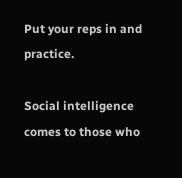Put your reps in and practice.

Social intelligence comes to those who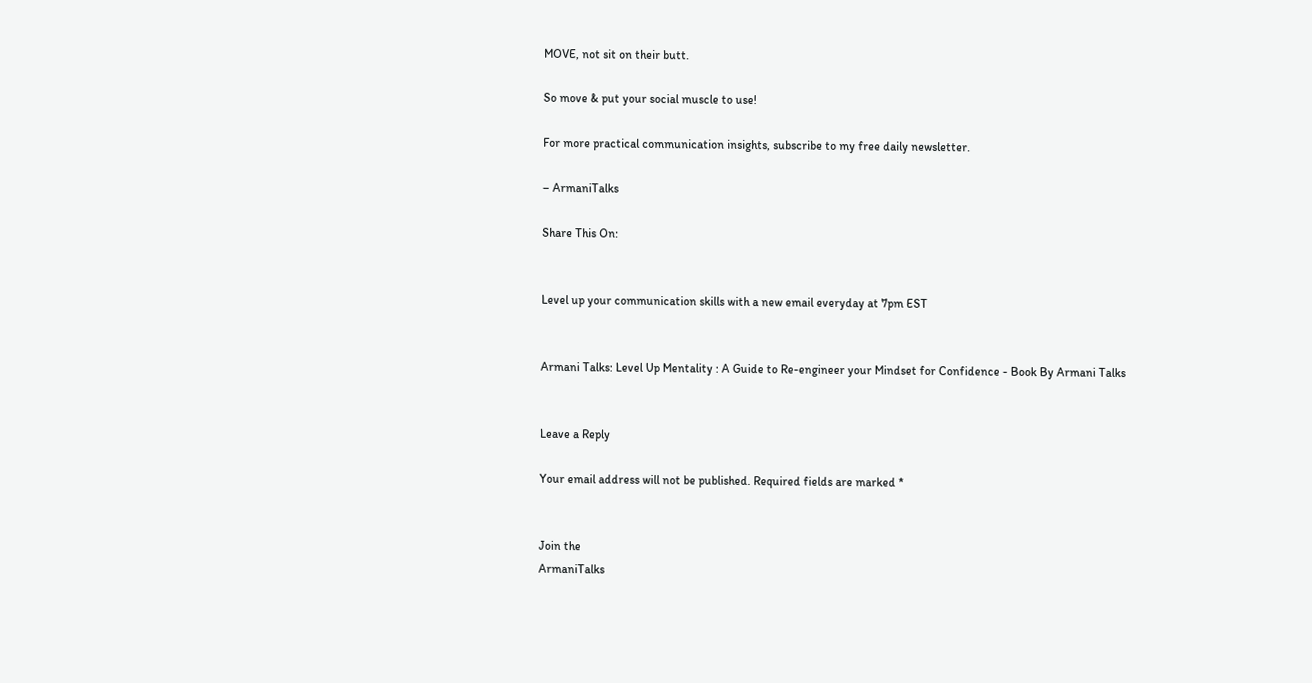MOVE, not sit on their butt.

So move & put your social muscle to use!

For more practical communication insights, subscribe to my free daily newsletter.

– ArmaniTalks

Share This On:


Level up your communication skills with a new email everyday at 7pm EST


Armani Talks: Level Up Mentality : A Guide to Re-engineer your Mindset for Confidence - Book By Armani Talks


Leave a Reply

Your email address will not be published. Required fields are marked *


Join the
ArmaniTalks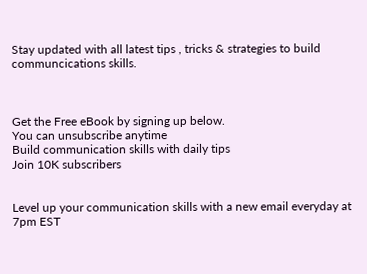Stay updated with all latest tips , tricks & strategies to build communcications skills.



Get the Free eBook by signing up below.
You can unsubscribe anytime
Build communication skills with daily tips
Join 10K subscribers


Level up your communication skills with a new email everyday at 7pm EST